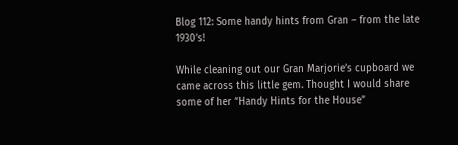Blog 112: Some handy hints from Gran – from the late 1930’s!

While cleaning out our Gran Marjorie’s cupboard we came across this little gem. Thought I would share some of her “Handy Hints for the House”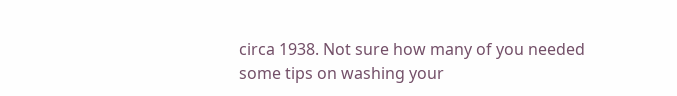circa 1938. Not sure how many of you needed some tips on washing your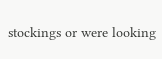stockings or were looking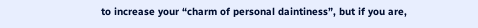to increase your “charm of personal daintiness”, but if you are,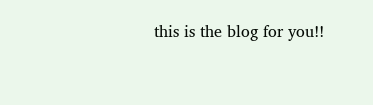this is the blog for you!!